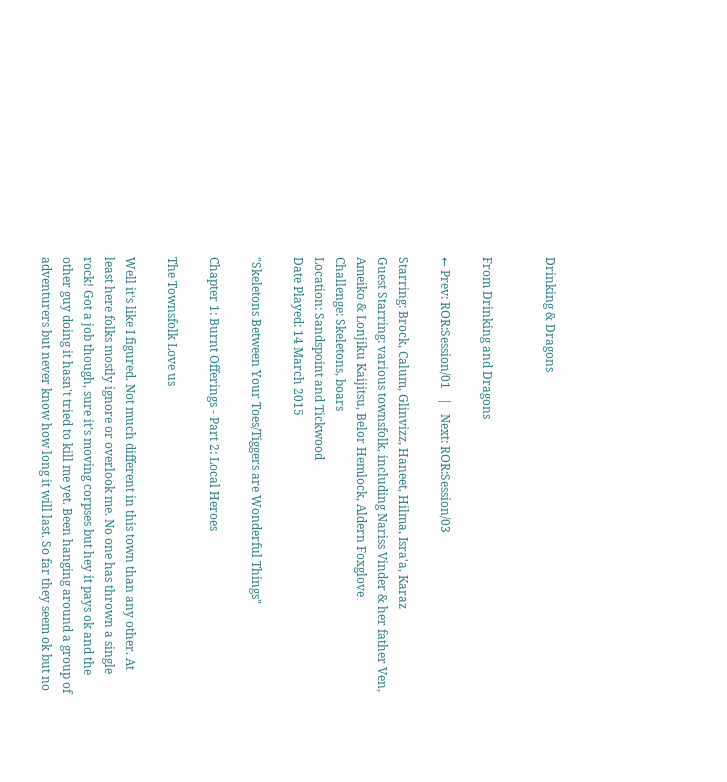Drinking & Dragons


From Drinking and Dragons

← Prev: ROR:Session/01   |   Next: ROR:Session/03

Starring: Brock, Calum, Glinvizz, Haneet, Hilma, Isra'a, Karaz
Guest Starring: various townsfolk, including Nariss Vinder & her father Ven, Ameiko & Lonjiku Kaijitsu, Belor Hemlock, Aldern Foxglove
Challenge: Skeletons, boars
Location: Sandspoint and Tickwood
Date Played: 14 March 2015

"Skeletons Between Your Toes/Tiggers are Wonderful Things"

Chapter 1: Burnt Offerings - Part 2: Local Heroes

The Townsfolk Love us

Well it's like I figured. Not much different in this town than any other. At least here folks mostly ignore or overlook me. No one has thrown a single rock! Got a job though, sure it's moving corpses but hey it pays ok and the other guy doing it hasn't tried to kill me yet. Been hanging around a group of adventurers but never know how long it will last. So far they seem ok but no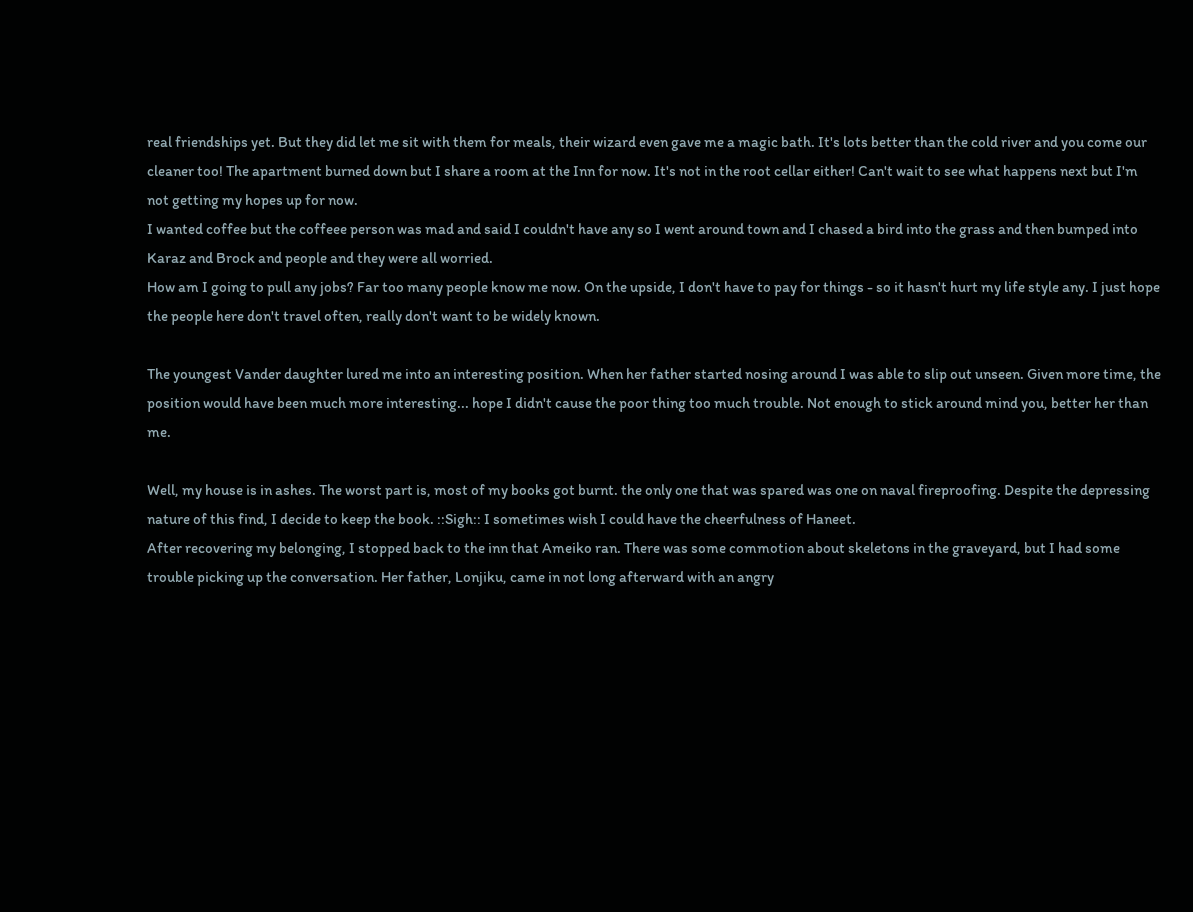real friendships yet. But they did let me sit with them for meals, their wizard even gave me a magic bath. It's lots better than the cold river and you come our cleaner too! The apartment burned down but I share a room at the Inn for now. It's not in the root cellar either! Can't wait to see what happens next but I'm not getting my hopes up for now.
I wanted coffee but the coffeee person was mad and said I couldn't have any so I went around town and I chased a bird into the grass and then bumped into Karaz and Brock and people and they were all worried.
How am I going to pull any jobs? Far too many people know me now. On the upside, I don't have to pay for things - so it hasn't hurt my life style any. I just hope the people here don't travel often, really don't want to be widely known.

The youngest Vander daughter lured me into an interesting position. When her father started nosing around I was able to slip out unseen. Given more time, the position would have been much more interesting... hope I didn't cause the poor thing too much trouble. Not enough to stick around mind you, better her than me.

Well, my house is in ashes. The worst part is, most of my books got burnt. the only one that was spared was one on naval fireproofing. Despite the depressing nature of this find, I decide to keep the book. ::Sigh:: I sometimes wish I could have the cheerfulness of Haneet.
After recovering my belonging, I stopped back to the inn that Ameiko ran. There was some commotion about skeletons in the graveyard, but I had some trouble picking up the conversation. Her father, Lonjiku, came in not long afterward with an angry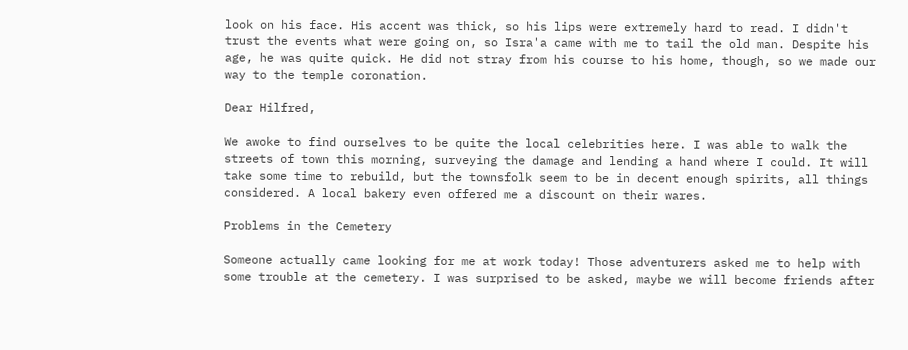look on his face. His accent was thick, so his lips were extremely hard to read. I didn't trust the events what were going on, so Isra'a came with me to tail the old man. Despite his age, he was quite quick. He did not stray from his course to his home, though, so we made our way to the temple coronation.

Dear Hilfred,

We awoke to find ourselves to be quite the local celebrities here. I was able to walk the streets of town this morning, surveying the damage and lending a hand where I could. It will take some time to rebuild, but the townsfolk seem to be in decent enough spirits, all things considered. A local bakery even offered me a discount on their wares.

Problems in the Cemetery

Someone actually came looking for me at work today! Those adventurers asked me to help with some trouble at the cemetery. I was surprised to be asked, maybe we will become friends after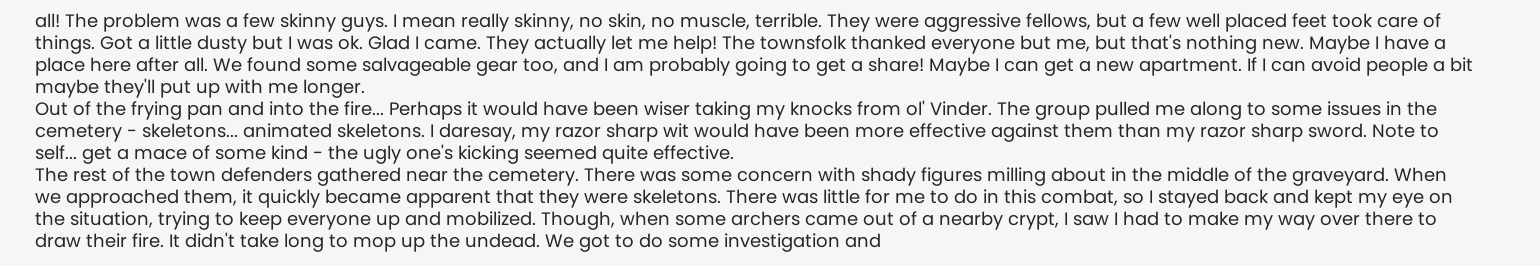all! The problem was a few skinny guys. I mean really skinny, no skin, no muscle, terrible. They were aggressive fellows, but a few well placed feet took care of things. Got a little dusty but I was ok. Glad I came. They actually let me help! The townsfolk thanked everyone but me, but that's nothing new. Maybe I have a place here after all. We found some salvageable gear too, and I am probably going to get a share! Maybe I can get a new apartment. If I can avoid people a bit maybe they'll put up with me longer.
Out of the frying pan and into the fire... Perhaps it would have been wiser taking my knocks from ol' Vinder. The group pulled me along to some issues in the cemetery - skeletons... animated skeletons. I daresay, my razor sharp wit would have been more effective against them than my razor sharp sword. Note to self... get a mace of some kind - the ugly one's kicking seemed quite effective.
The rest of the town defenders gathered near the cemetery. There was some concern with shady figures milling about in the middle of the graveyard. When we approached them, it quickly became apparent that they were skeletons. There was little for me to do in this combat, so I stayed back and kept my eye on the situation, trying to keep everyone up and mobilized. Though, when some archers came out of a nearby crypt, I saw I had to make my way over there to draw their fire. It didn't take long to mop up the undead. We got to do some investigation and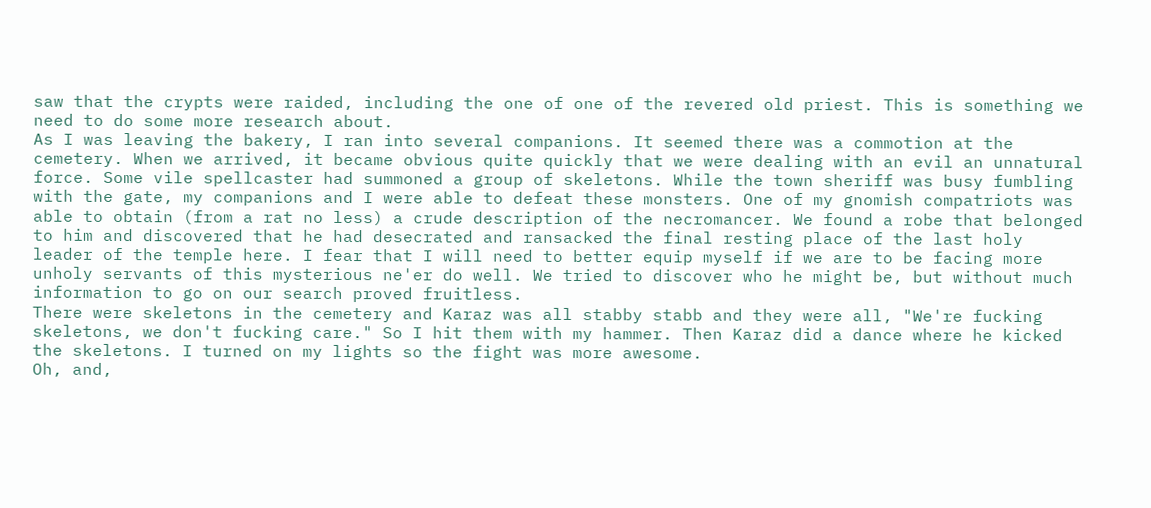saw that the crypts were raided, including the one of one of the revered old priest. This is something we need to do some more research about.
As I was leaving the bakery, I ran into several companions. It seemed there was a commotion at the cemetery. When we arrived, it became obvious quite quickly that we were dealing with an evil an unnatural force. Some vile spellcaster had summoned a group of skeletons. While the town sheriff was busy fumbling with the gate, my companions and I were able to defeat these monsters. One of my gnomish compatriots was able to obtain (from a rat no less) a crude description of the necromancer. We found a robe that belonged to him and discovered that he had desecrated and ransacked the final resting place of the last holy leader of the temple here. I fear that I will need to better equip myself if we are to be facing more unholy servants of this mysterious ne'er do well. We tried to discover who he might be, but without much information to go on our search proved fruitless.
There were skeletons in the cemetery and Karaz was all stabby stabb and they were all, "We're fucking skeletons, we don't fucking care." So I hit them with my hammer. Then Karaz did a dance where he kicked the skeletons. I turned on my lights so the fight was more awesome.
Oh, and,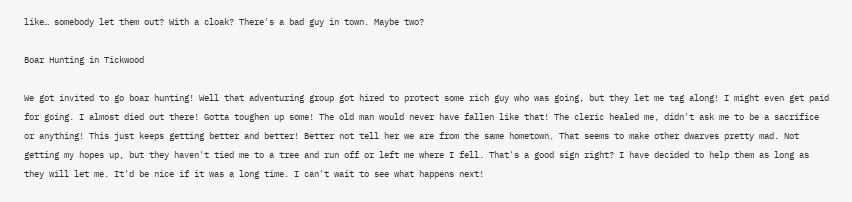like… somebody let them out? With a cloak? There's a bad guy in town. Maybe two?

Boar Hunting in Tickwood

We got invited to go boar hunting! Well that adventuring group got hired to protect some rich guy who was going, but they let me tag along! I might even get paid for going. I almost died out there! Gotta toughen up some! The old man would never have fallen like that! The cleric healed me, didn't ask me to be a sacrifice or anything! This just keeps getting better and better! Better not tell her we are from the same hometown. That seems to make other dwarves pretty mad. Not getting my hopes up, but they haven't tied me to a tree and run off or left me where I fell. That's a good sign right? I have decided to help them as long as they will let me. It'd be nice if it was a long time. I can't wait to see what happens next!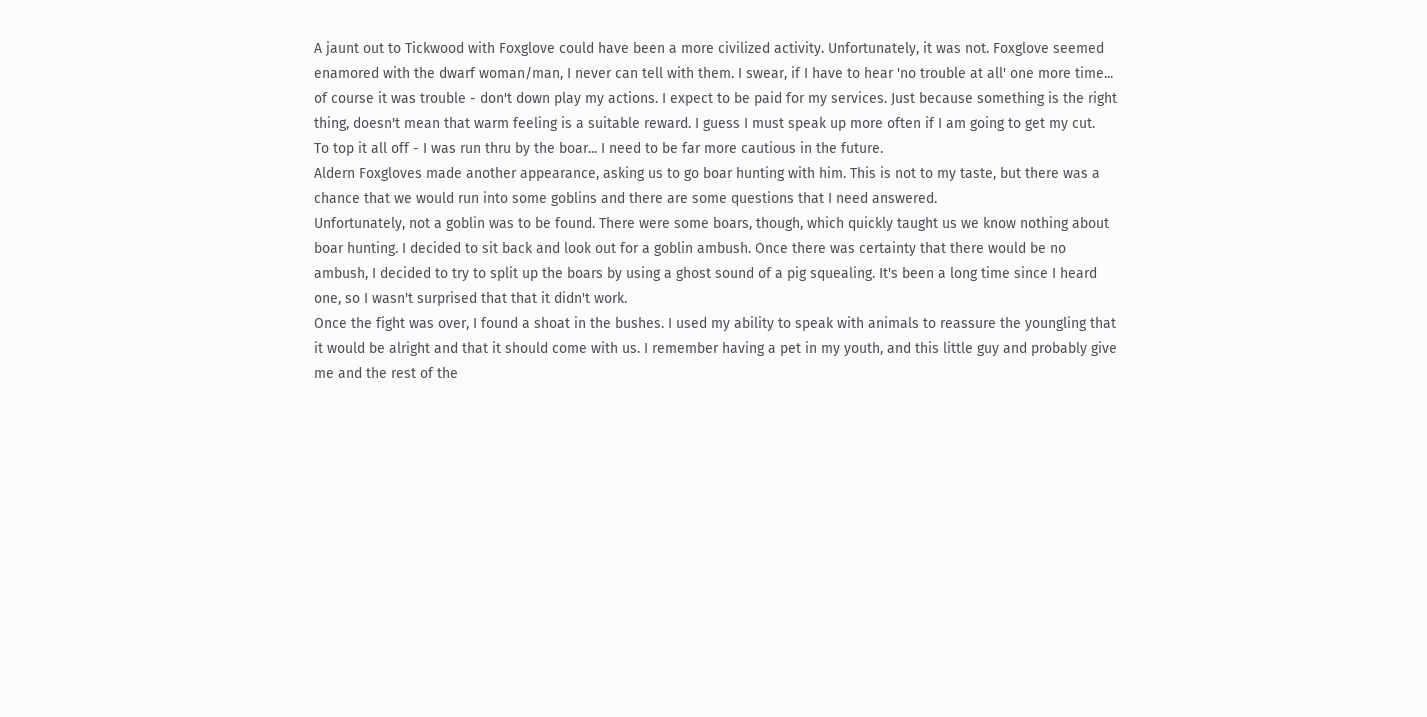A jaunt out to Tickwood with Foxglove could have been a more civilized activity. Unfortunately, it was not. Foxglove seemed enamored with the dwarf woman/man, I never can tell with them. I swear, if I have to hear 'no trouble at all' one more time... of course it was trouble - don't down play my actions. I expect to be paid for my services. Just because something is the right thing, doesn't mean that warm feeling is a suitable reward. I guess I must speak up more often if I am going to get my cut.
To top it all off - I was run thru by the boar... I need to be far more cautious in the future.
Aldern Foxgloves made another appearance, asking us to go boar hunting with him. This is not to my taste, but there was a chance that we would run into some goblins and there are some questions that I need answered.
Unfortunately, not a goblin was to be found. There were some boars, though, which quickly taught us we know nothing about boar hunting. I decided to sit back and look out for a goblin ambush. Once there was certainty that there would be no ambush, I decided to try to split up the boars by using a ghost sound of a pig squealing. It's been a long time since I heard one, so I wasn't surprised that that it didn't work.
Once the fight was over, I found a shoat in the bushes. I used my ability to speak with animals to reassure the youngling that it would be alright and that it should come with us. I remember having a pet in my youth, and this little guy and probably give me and the rest of the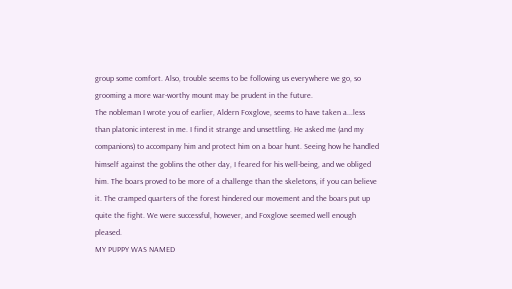group some comfort. Also, trouble seems to be following us everywhere we go, so grooming a more war-worthy mount may be prudent in the future.
The nobleman I wrote you of earlier, Aldern Foxglove, seems to have taken a...less than platonic interest in me. I find it strange and unsettling. He asked me (and my companions) to accompany him and protect him on a boar hunt. Seeing how he handled himself against the goblins the other day, I feared for his well-being, and we obliged him. The boars proved to be more of a challenge than the skeletons, if you can believe it. The cramped quarters of the forest hindered our movement and the boars put up quite the fight. We were successful, however, and Foxglove seemed well enough pleased.
MY PUPPY WAS NAMED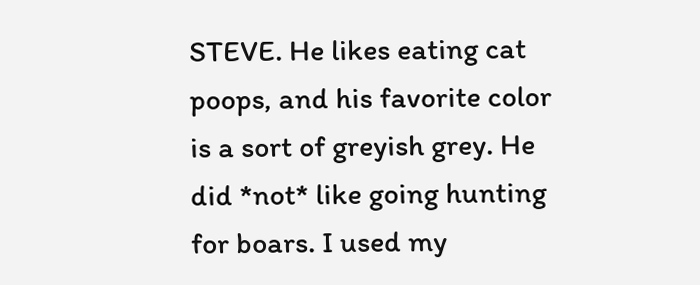STEVE. He likes eating cat poops, and his favorite color is a sort of greyish grey. He did *not* like going hunting for boars. I used my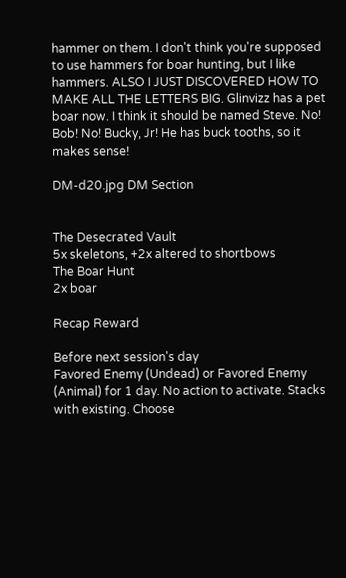hammer on them. I don't think you're supposed to use hammers for boar hunting, but I like hammers. ALSO I JUST DISCOVERED HOW TO MAKE ALL THE LETTERS BIG. Glinvizz has a pet boar now. I think it should be named Steve. No! Bob! No! Bucky, Jr! He has buck tooths, so it makes sense!

DM-d20.jpg DM Section


The Desecrated Vault
5x skeletons, +2x altered to shortbows
The Boar Hunt
2x boar

Recap Reward

Before next session's day
Favored Enemy (Undead) or Favored Enemy (Animal) for 1 day. No action to activate. Stacks with existing. Choose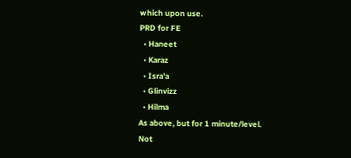which upon use.
PRD for FE
  • Haneet
  • Karaz
  • Isra'a
  • Glinvizz
  • Hilma
As above, but for 1 minute/level.
Not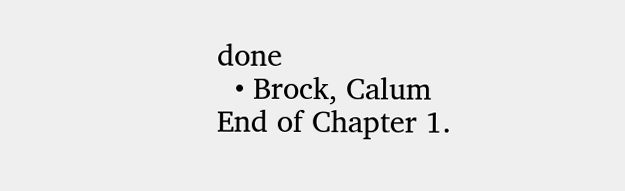done
  • Brock, Calum
End of Chapter 1.